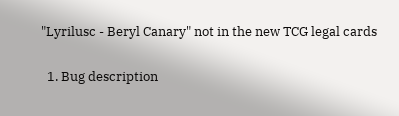"Lyrilusc - Beryl Canary" not in the new TCG legal cards

  1. Bug description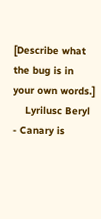[Describe what the bug is in your own words.]
    Lyrilusc Beryl - Canary is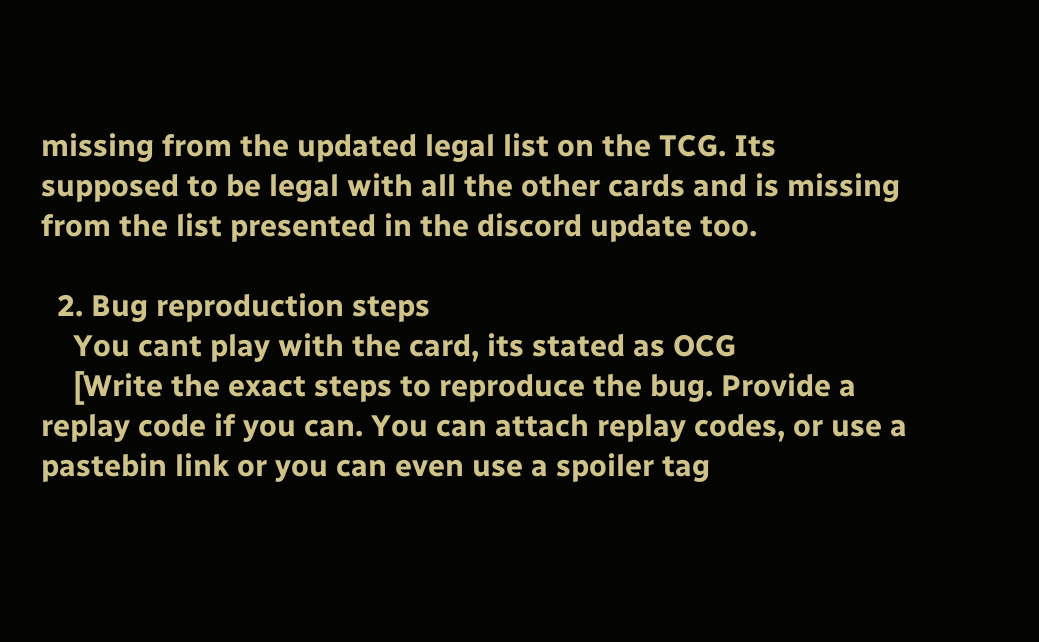missing from the updated legal list on the TCG. Its supposed to be legal with all the other cards and is missing from the list presented in the discord update too.

  2. Bug reproduction steps
    You cant play with the card, its stated as OCG
    [Write the exact steps to reproduce the bug. Provide a replay code if you can. You can attach replay codes, or use a pastebin link or you can even use a spoiler tag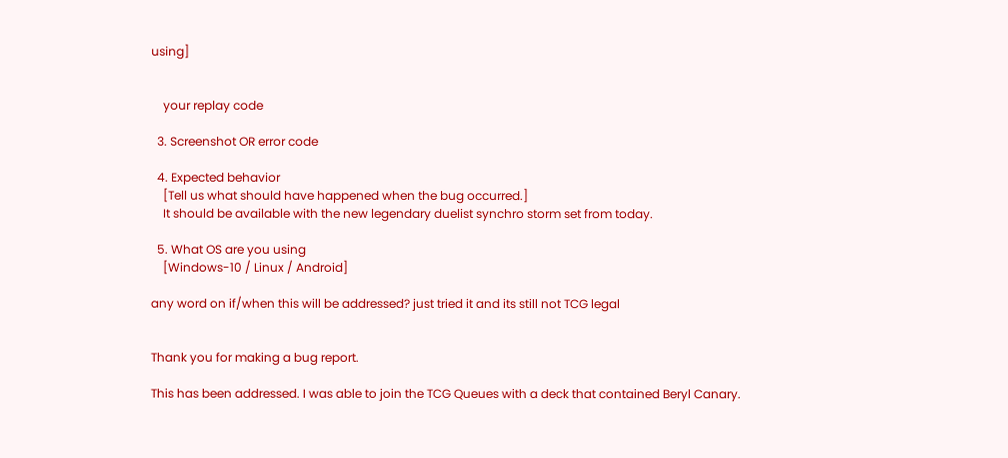using]


    your replay code

  3. Screenshot OR error code

  4. Expected behavior
    [Tell us what should have happened when the bug occurred.]
    It should be available with the new legendary duelist synchro storm set from today.

  5. What OS are you using
    [Windows-10 / Linux / Android]

any word on if/when this will be addressed? just tried it and its still not TCG legal


Thank you for making a bug report.

This has been addressed. I was able to join the TCG Queues with a deck that contained Beryl Canary.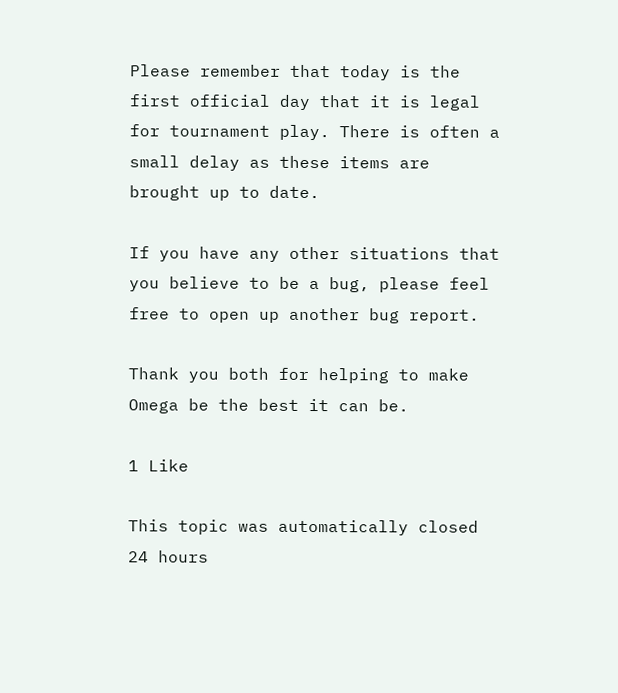Please remember that today is the first official day that it is legal for tournament play. There is often a small delay as these items are brought up to date.

If you have any other situations that you believe to be a bug, please feel free to open up another bug report.

Thank you both for helping to make Omega be the best it can be.

1 Like

This topic was automatically closed 24 hours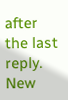after the last reply. New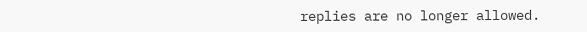replies are no longer allowed.